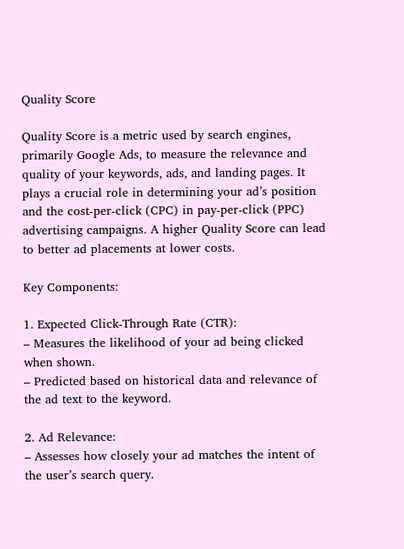Quality Score

Quality Score is a metric used by search engines, primarily Google Ads, to measure the relevance and quality of your keywords, ads, and landing pages. It plays a crucial role in determining your ad’s position and the cost-per-click (CPC) in pay-per-click (PPC) advertising campaigns. A higher Quality Score can lead to better ad placements at lower costs.

Key Components:

1. Expected Click-Through Rate (CTR):
– Measures the likelihood of your ad being clicked when shown.
– Predicted based on historical data and relevance of the ad text to the keyword.

2. Ad Relevance:
– Assesses how closely your ad matches the intent of the user’s search query.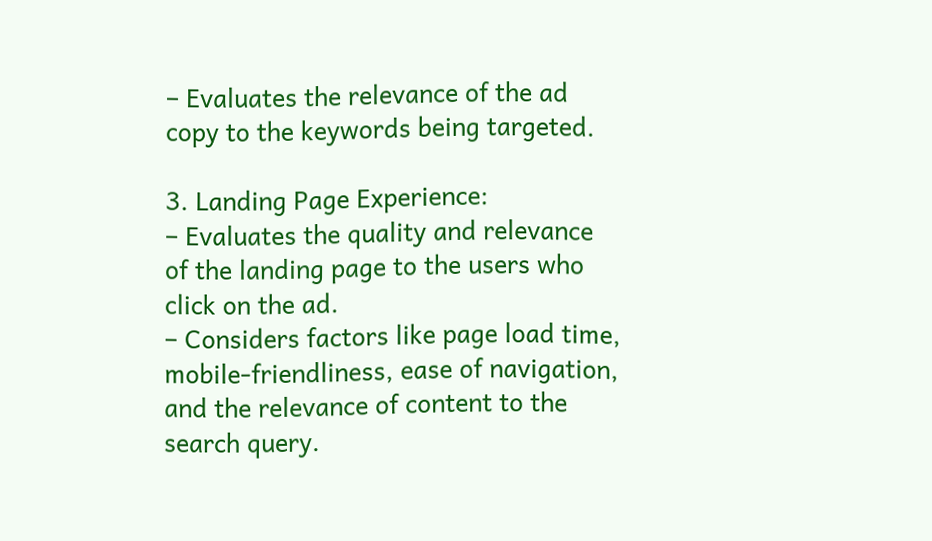– Evaluates the relevance of the ad copy to the keywords being targeted.

3. Landing Page Experience:
– Evaluates the quality and relevance of the landing page to the users who click on the ad.
– Considers factors like page load time, mobile-friendliness, ease of navigation, and the relevance of content to the search query.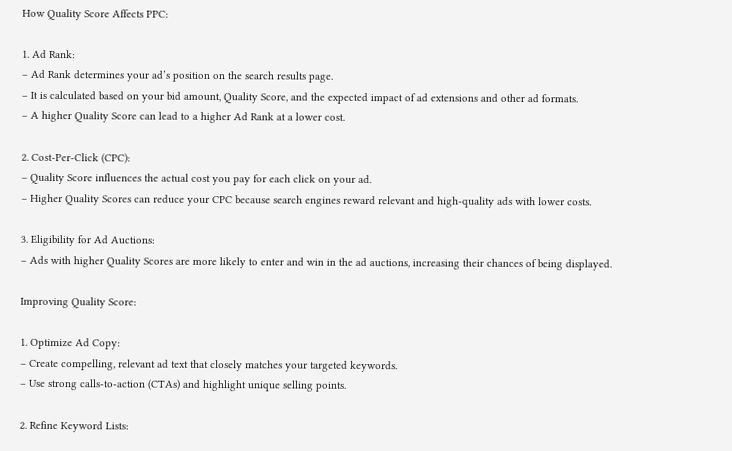How Quality Score Affects PPC:

1. Ad Rank:
– Ad Rank determines your ad’s position on the search results page.
– It is calculated based on your bid amount, Quality Score, and the expected impact of ad extensions and other ad formats.
– A higher Quality Score can lead to a higher Ad Rank at a lower cost.

2. Cost-Per-Click (CPC):
– Quality Score influences the actual cost you pay for each click on your ad.
– Higher Quality Scores can reduce your CPC because search engines reward relevant and high-quality ads with lower costs.

3. Eligibility for Ad Auctions:
– Ads with higher Quality Scores are more likely to enter and win in the ad auctions, increasing their chances of being displayed.

Improving Quality Score:

1. Optimize Ad Copy:
– Create compelling, relevant ad text that closely matches your targeted keywords.
– Use strong calls-to-action (CTAs) and highlight unique selling points.

2. Refine Keyword Lists: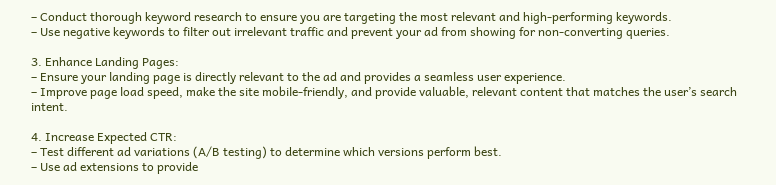– Conduct thorough keyword research to ensure you are targeting the most relevant and high-performing keywords.
– Use negative keywords to filter out irrelevant traffic and prevent your ad from showing for non-converting queries.

3. Enhance Landing Pages:
– Ensure your landing page is directly relevant to the ad and provides a seamless user experience.
– Improve page load speed, make the site mobile-friendly, and provide valuable, relevant content that matches the user’s search intent.

4. Increase Expected CTR:
– Test different ad variations (A/B testing) to determine which versions perform best.
– Use ad extensions to provide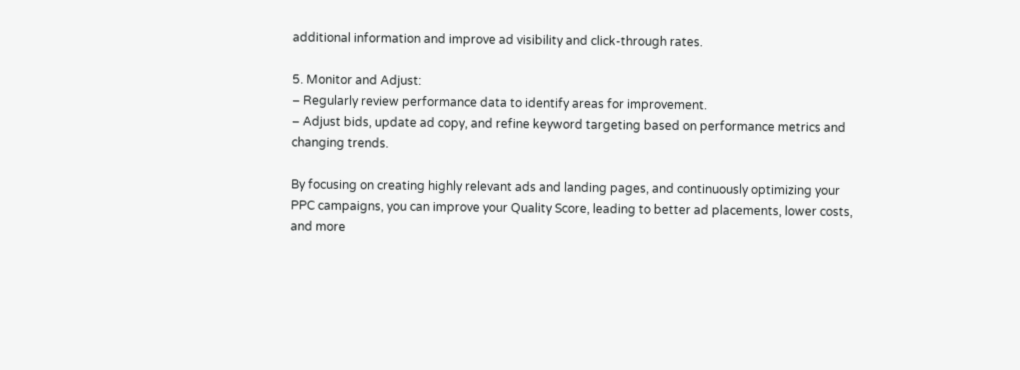additional information and improve ad visibility and click-through rates.

5. Monitor and Adjust:
– Regularly review performance data to identify areas for improvement.
– Adjust bids, update ad copy, and refine keyword targeting based on performance metrics and changing trends.

By focusing on creating highly relevant ads and landing pages, and continuously optimizing your PPC campaigns, you can improve your Quality Score, leading to better ad placements, lower costs, and more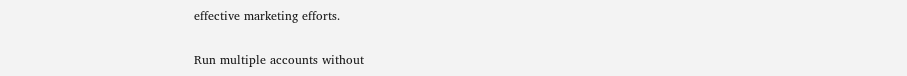effective marketing efforts.

Run multiple accounts without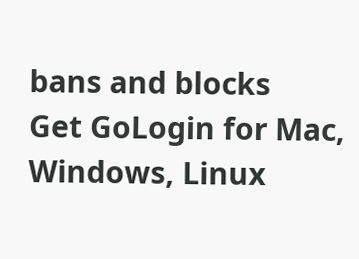bans and blocks
Get GoLogin for Mac, Windows, Linux